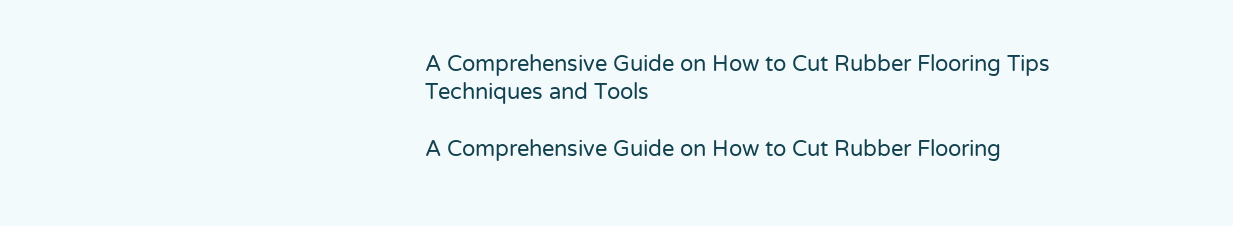A Comprehensive Guide on How to Cut Rubber Flooring Tips Techniques and Tools

A Comprehensive Guide on How to Cut Rubber Flooring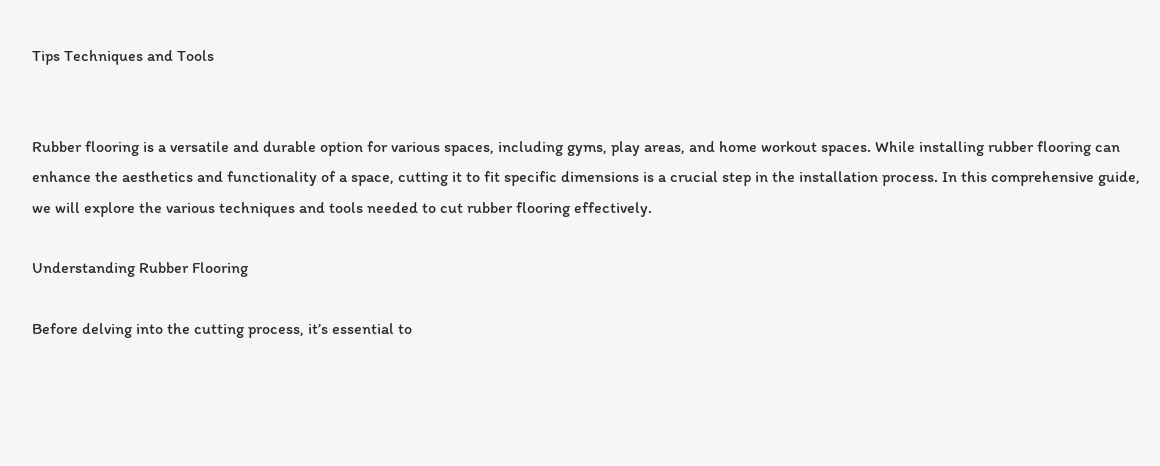Tips Techniques and Tools


Rubber flooring is a versatile and durable option for various spaces, including gyms, play areas, and home workout spaces. While installing rubber flooring can enhance the aesthetics and functionality of a space, cutting it to fit specific dimensions is a crucial step in the installation process. In this comprehensive guide, we will explore the various techniques and tools needed to cut rubber flooring effectively.

Understanding Rubber Flooring

Before delving into the cutting process, it’s essential to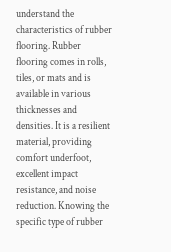understand the characteristics of rubber flooring. Rubber flooring comes in rolls, tiles, or mats and is available in various thicknesses and densities. It is a resilient material, providing comfort underfoot, excellent impact resistance, and noise reduction. Knowing the specific type of rubber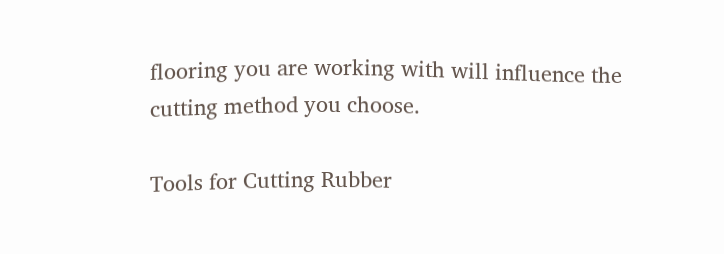flooring you are working with will influence the cutting method you choose.

Tools for Cutting Rubber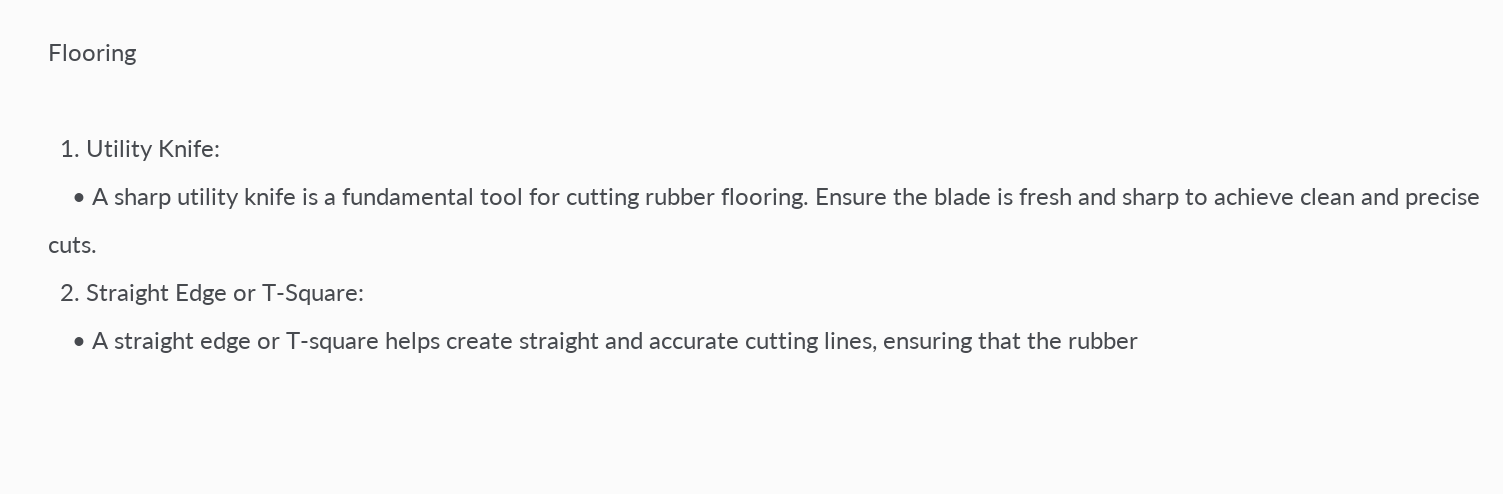Flooring

  1. Utility Knife:
    • A sharp utility knife is a fundamental tool for cutting rubber flooring. Ensure the blade is fresh and sharp to achieve clean and precise cuts.
  2. Straight Edge or T-Square:
    • A straight edge or T-square helps create straight and accurate cutting lines, ensuring that the rubber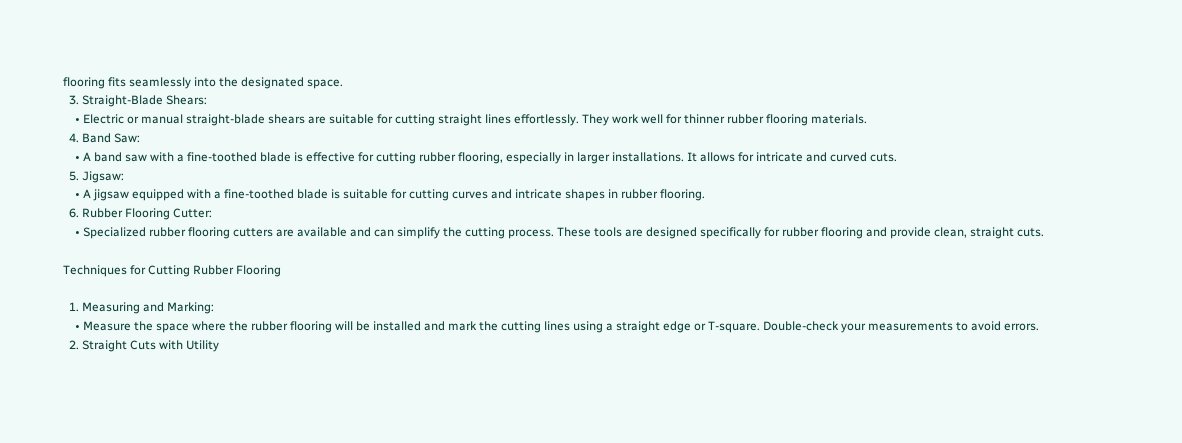flooring fits seamlessly into the designated space.
  3. Straight-Blade Shears:
    • Electric or manual straight-blade shears are suitable for cutting straight lines effortlessly. They work well for thinner rubber flooring materials.
  4. Band Saw:
    • A band saw with a fine-toothed blade is effective for cutting rubber flooring, especially in larger installations. It allows for intricate and curved cuts.
  5. Jigsaw:
    • A jigsaw equipped with a fine-toothed blade is suitable for cutting curves and intricate shapes in rubber flooring.
  6. Rubber Flooring Cutter:
    • Specialized rubber flooring cutters are available and can simplify the cutting process. These tools are designed specifically for rubber flooring and provide clean, straight cuts.

Techniques for Cutting Rubber Flooring

  1. Measuring and Marking:
    • Measure the space where the rubber flooring will be installed and mark the cutting lines using a straight edge or T-square. Double-check your measurements to avoid errors.
  2. Straight Cuts with Utility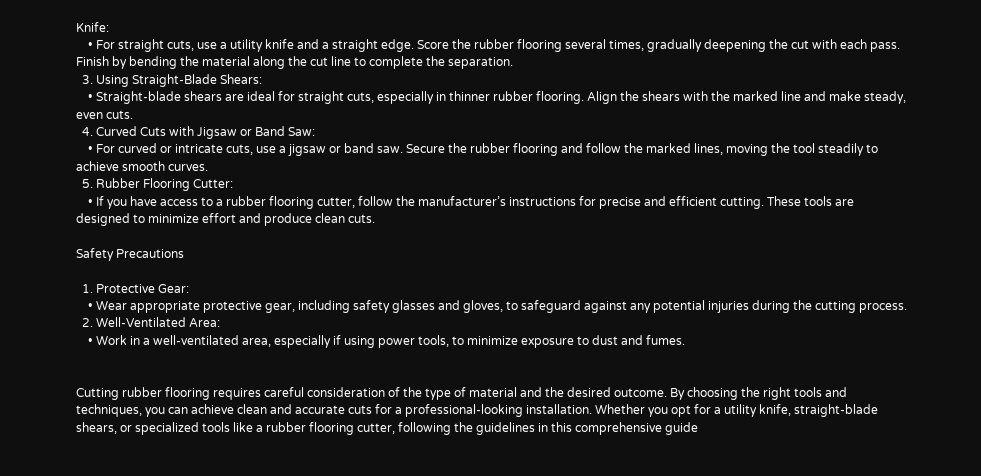Knife:
    • For straight cuts, use a utility knife and a straight edge. Score the rubber flooring several times, gradually deepening the cut with each pass. Finish by bending the material along the cut line to complete the separation.
  3. Using Straight-Blade Shears:
    • Straight-blade shears are ideal for straight cuts, especially in thinner rubber flooring. Align the shears with the marked line and make steady, even cuts.
  4. Curved Cuts with Jigsaw or Band Saw:
    • For curved or intricate cuts, use a jigsaw or band saw. Secure the rubber flooring and follow the marked lines, moving the tool steadily to achieve smooth curves.
  5. Rubber Flooring Cutter:
    • If you have access to a rubber flooring cutter, follow the manufacturer’s instructions for precise and efficient cutting. These tools are designed to minimize effort and produce clean cuts.

Safety Precautions

  1. Protective Gear:
    • Wear appropriate protective gear, including safety glasses and gloves, to safeguard against any potential injuries during the cutting process.
  2. Well-Ventilated Area:
    • Work in a well-ventilated area, especially if using power tools, to minimize exposure to dust and fumes.


Cutting rubber flooring requires careful consideration of the type of material and the desired outcome. By choosing the right tools and techniques, you can achieve clean and accurate cuts for a professional-looking installation. Whether you opt for a utility knife, straight-blade shears, or specialized tools like a rubber flooring cutter, following the guidelines in this comprehensive guide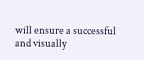will ensure a successful and visually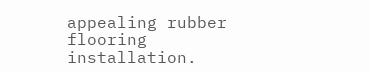appealing rubber flooring installation.